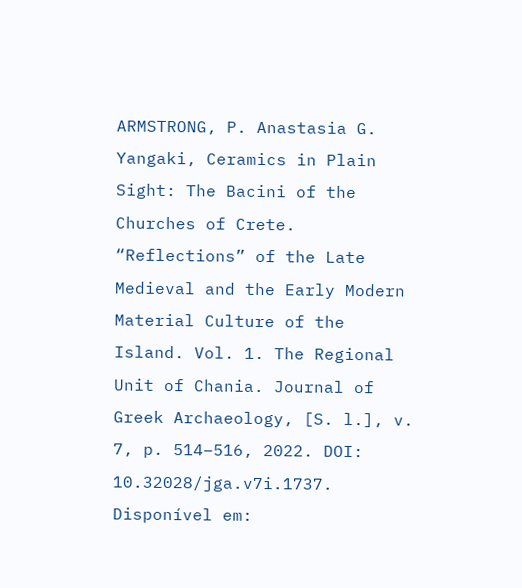ARMSTRONG, P. Anastasia G. Yangaki, Ceramics in Plain Sight: The Bacini of the Churches of Crete. “Reflections” of the Late Medieval and the Early Modern Material Culture of the Island. Vol. 1. The Regional Unit of Chania. Journal of Greek Archaeology, [S. l.], v. 7, p. 514–516, 2022. DOI: 10.32028/jga.v7i.1737. Disponível em: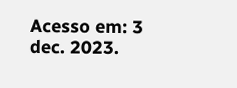Acesso em: 3 dec. 2023.